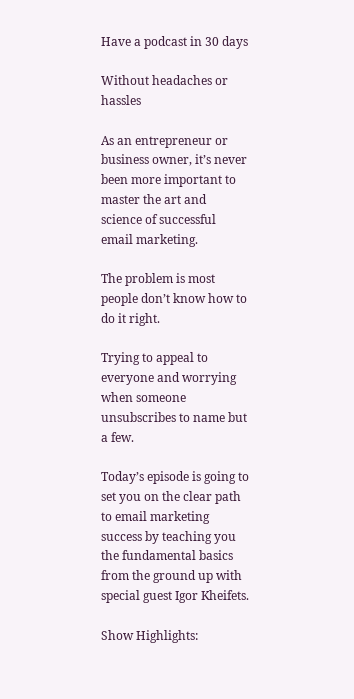Have a podcast in 30 days

Without headaches or hassles

As an entrepreneur or business owner, it’s never been more important to master the art and science of successful email marketing.

The problem is most people don’t know how to do it right.

Trying to appeal to everyone and worrying when someone unsubscribes to name but a few.

Today’s episode is going to set you on the clear path to email marketing success by teaching you the fundamental basics from the ground up with special guest Igor Kheifets.

Show Highlights: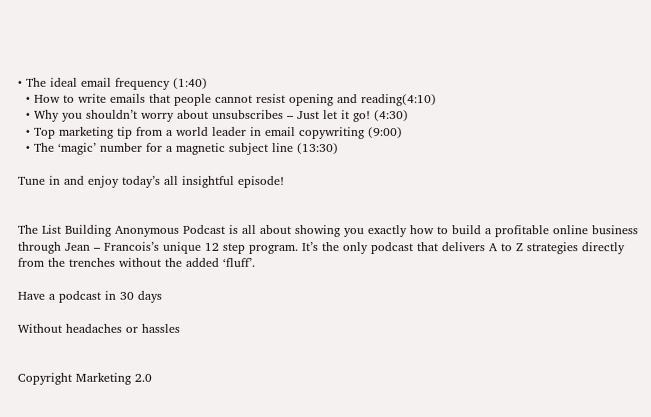• The ideal email frequency (1:40)
  • How to write emails that people cannot resist opening and reading(4:10)
  • Why you shouldn’t worry about unsubscribes – Just let it go! (4:30)
  • Top marketing tip from a world leader in email copywriting (9:00)
  • The ‘magic’ number for a magnetic subject line (13:30)

Tune in and enjoy today’s all insightful episode!


The List Building Anonymous Podcast is all about showing you exactly how to build a profitable online business through Jean – Francois’s unique 12 step program. It’s the only podcast that delivers A to Z strategies directly from the trenches without the added ‘fluff’.

Have a podcast in 30 days

Without headaches or hassles


Copyright Marketing 2.0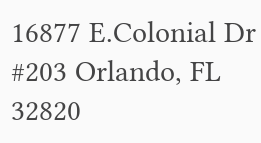16877 E.Colonial Dr #203 Orlando, FL 32820